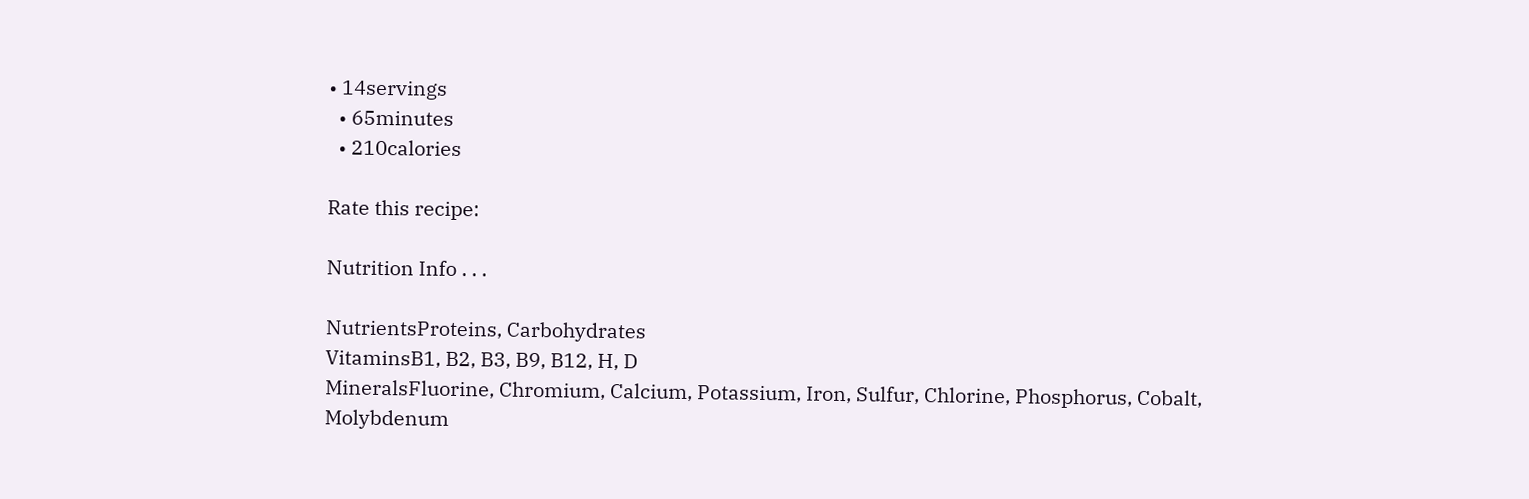• 14servings
  • 65minutes
  • 210calories

Rate this recipe:

Nutrition Info . . .

NutrientsProteins, Carbohydrates
VitaminsB1, B2, B3, B9, B12, H, D
MineralsFluorine, Chromium, Calcium, Potassium, Iron, Sulfur, Chlorine, Phosphorus, Cobalt, Molybdenum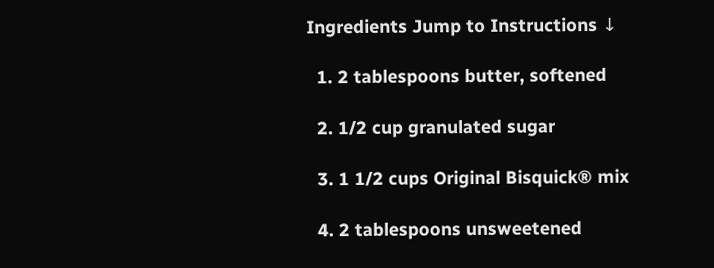Ingredients Jump to Instructions ↓

  1. 2 tablespoons butter, softened

  2. 1/2 cup granulated sugar

  3. 1 1/2 cups Original Bisquick® mix

  4. 2 tablespoons unsweetened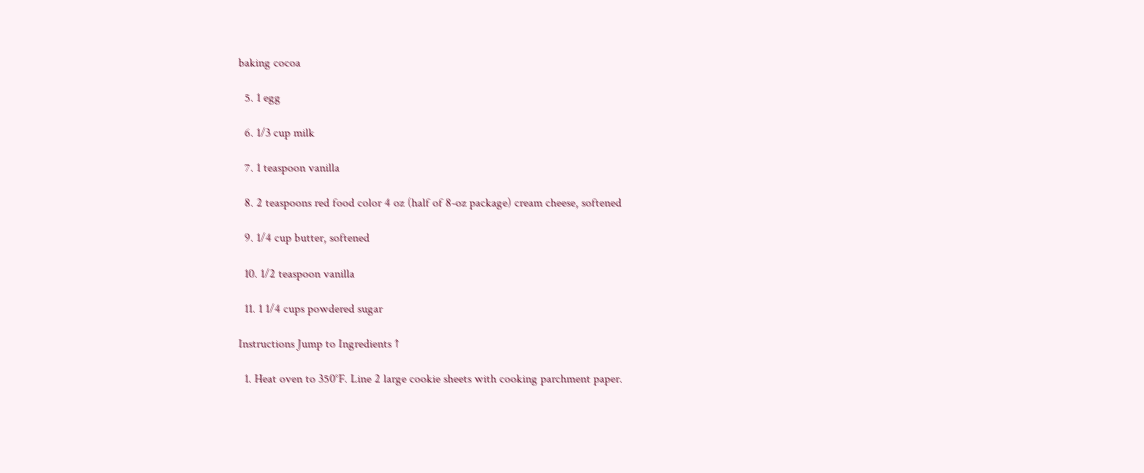baking cocoa

  5. 1 egg

  6. 1/3 cup milk

  7. 1 teaspoon vanilla

  8. 2 teaspoons red food color 4 oz (half of 8-oz package) cream cheese, softened

  9. 1/4 cup butter, softened

  10. 1/2 teaspoon vanilla

  11. 1 1/4 cups powdered sugar

Instructions Jump to Ingredients ↑

  1. Heat oven to 350°F. Line 2 large cookie sheets with cooking parchment paper.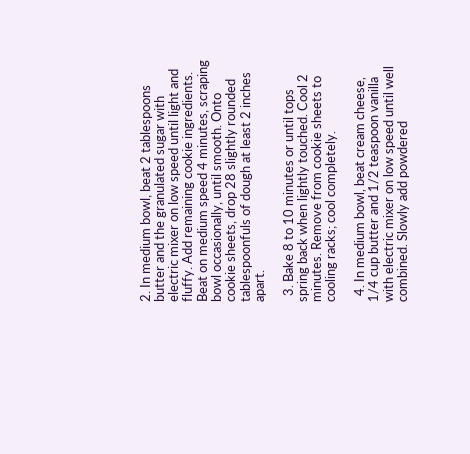2. In medium bowl, beat 2 tablespoons butter and the granulated sugar with electric mixer on low speed until light and fluffy. Add remaining cookie ingredients. Beat on medium speed 4 minutes, scraping bowl occasionally, until smooth. Onto cookie sheets, drop 28 slightly rounded tablespoonfuls of dough at least 2 inches apart.

  3. Bake 8 to 10 minutes or until tops spring back when lightly touched. Cool 2 minutes. Remove from cookie sheets to cooling racks; cool completely.

  4. In medium bowl, beat cream cheese, 1/4 cup butter and 1/2 teaspoon vanilla with electric mixer on low speed until well combined. Slowly add powdered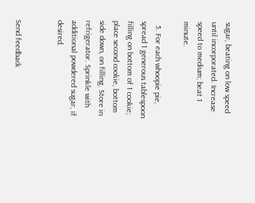sugar, beating on low speed until incorporated. Increase speed to medium; beat 1 minute.

  5. For each whoopie pie, spread 1 generous tablespoon filling on bottom of 1 cookie; place second cookie, bottom side down, on filling. Store in refrigerator. Sprinkle with additional powdered sugar, if desired.


Send feedback